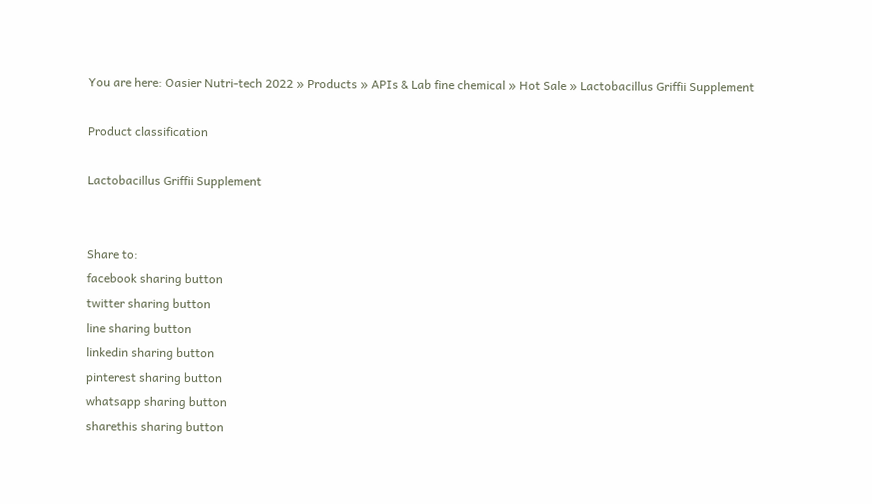You are here: Oasier Nutri-tech 2022 » Products » APIs & Lab fine chemical » Hot Sale » Lactobacillus Griffii Supplement

Product classification

Lactobacillus Griffii Supplement


Share to:
facebook sharing button
twitter sharing button
line sharing button
linkedin sharing button
pinterest sharing button
whatsapp sharing button
sharethis sharing button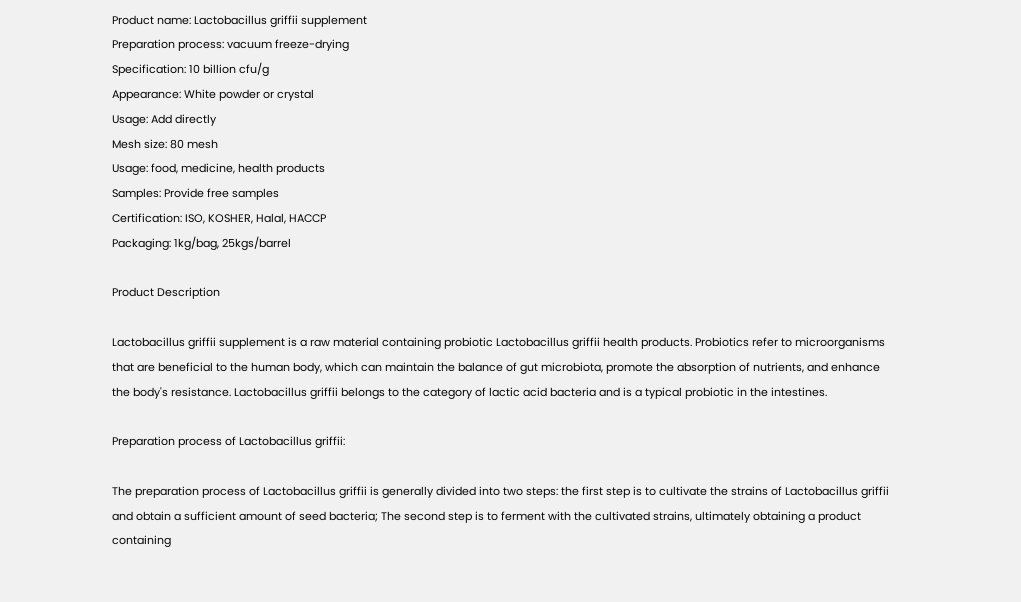Product name: Lactobacillus griffii supplement
Preparation process: vacuum freeze-drying
Specification: 10 billion cfu/g
Appearance: White powder or crystal
Usage: Add directly
Mesh size: 80 mesh
Usage: food, medicine, health products
Samples: Provide free samples
Certification: ISO, KOSHER, Halal, HACCP
Packaging: 1kg/bag, 25kgs/barrel

Product Description

Lactobacillus griffii supplement is a raw material containing probiotic Lactobacillus griffii health products. Probiotics refer to microorganisms that are beneficial to the human body, which can maintain the balance of gut microbiota, promote the absorption of nutrients, and enhance the body's resistance. Lactobacillus griffii belongs to the category of lactic acid bacteria and is a typical probiotic in the intestines.

Preparation process of Lactobacillus griffii:

The preparation process of Lactobacillus griffii is generally divided into two steps: the first step is to cultivate the strains of Lactobacillus griffii and obtain a sufficient amount of seed bacteria; The second step is to ferment with the cultivated strains, ultimately obtaining a product containing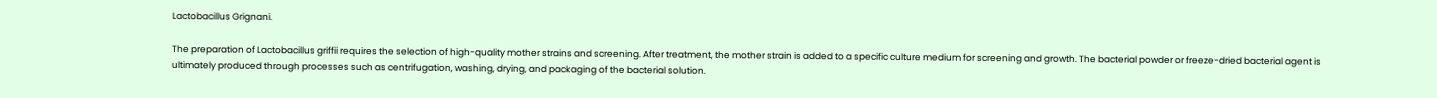Lactobacillus Grignani.

The preparation of Lactobacillus griffii requires the selection of high-quality mother strains and screening. After treatment, the mother strain is added to a specific culture medium for screening and growth. The bacterial powder or freeze-dried bacterial agent is ultimately produced through processes such as centrifugation, washing, drying, and packaging of the bacterial solution.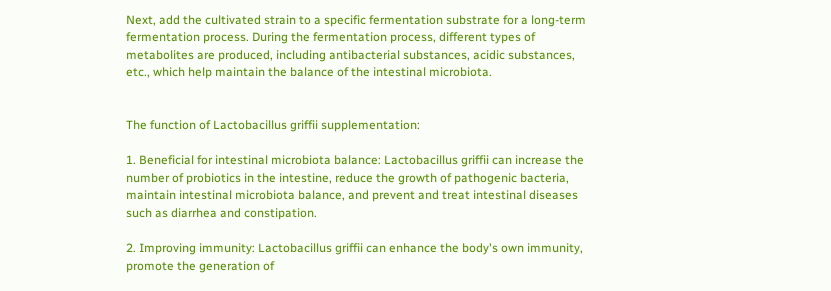Next, add the cultivated strain to a specific fermentation substrate for a long-term fermentation process. During the fermentation process, different types of metabolites are produced, including antibacterial substances, acidic substances, etc., which help maintain the balance of the intestinal microbiota.


The function of Lactobacillus griffii supplementation:

1. Beneficial for intestinal microbiota balance: Lactobacillus griffii can increase the number of probiotics in the intestine, reduce the growth of pathogenic bacteria, maintain intestinal microbiota balance, and prevent and treat intestinal diseases such as diarrhea and constipation.

2. Improving immunity: Lactobacillus griffii can enhance the body's own immunity, promote the generation of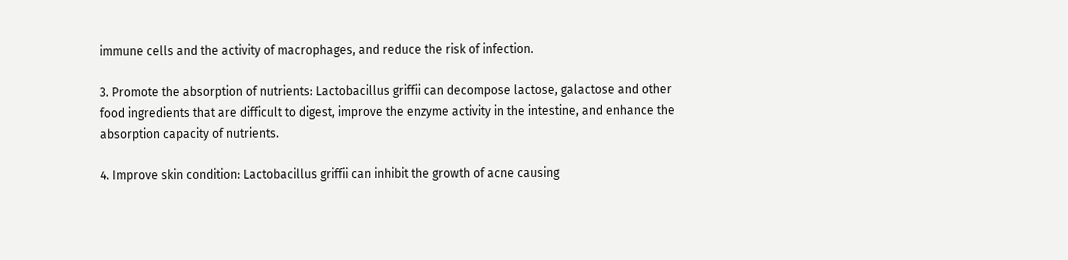immune cells and the activity of macrophages, and reduce the risk of infection.

3. Promote the absorption of nutrients: Lactobacillus griffii can decompose lactose, galactose and other food ingredients that are difficult to digest, improve the enzyme activity in the intestine, and enhance the absorption capacity of nutrients.

4. Improve skin condition: Lactobacillus griffii can inhibit the growth of acne causing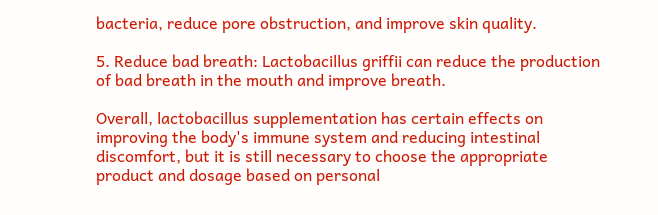bacteria, reduce pore obstruction, and improve skin quality.

5. Reduce bad breath: Lactobacillus griffii can reduce the production of bad breath in the mouth and improve breath.

Overall, lactobacillus supplementation has certain effects on improving the body's immune system and reducing intestinal discomfort, but it is still necessary to choose the appropriate product and dosage based on personal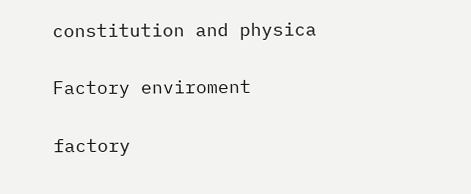constitution and physica

Factory enviroment

factory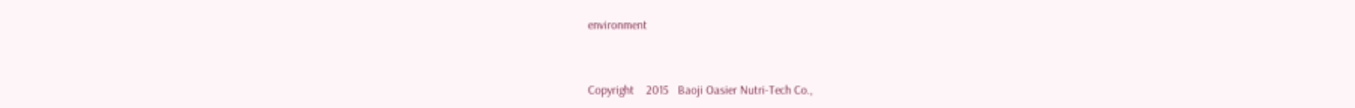environment



Copyright    2015   Baoji Oasier Nutri-Tech Co.,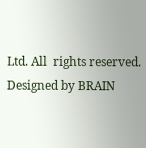Ltd. All  rights reserved.
Designed by BRAIN